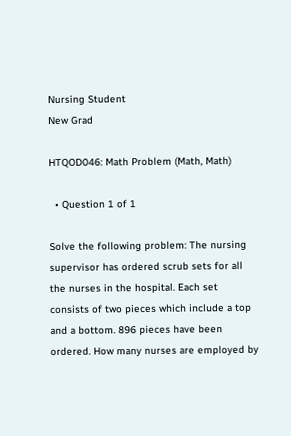Nursing Student
New Grad

HTQOD046: Math Problem (Math, Math)

  • Question 1 of 1

Solve the following problem: The nursing supervisor has ordered scrub sets for all the nurses in the hospital. Each set consists of two pieces which include a top and a bottom. 896 pieces have been ordered. How many nurses are employed by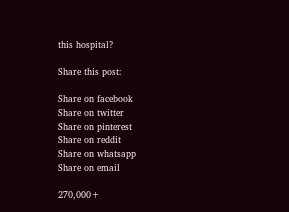this hospital?

Share this post:

Share on facebook
Share on twitter
Share on pinterest
Share on reddit
Share on whatsapp
Share on email

270,000+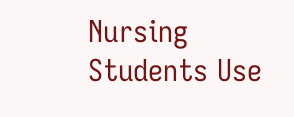Nursing Students Use